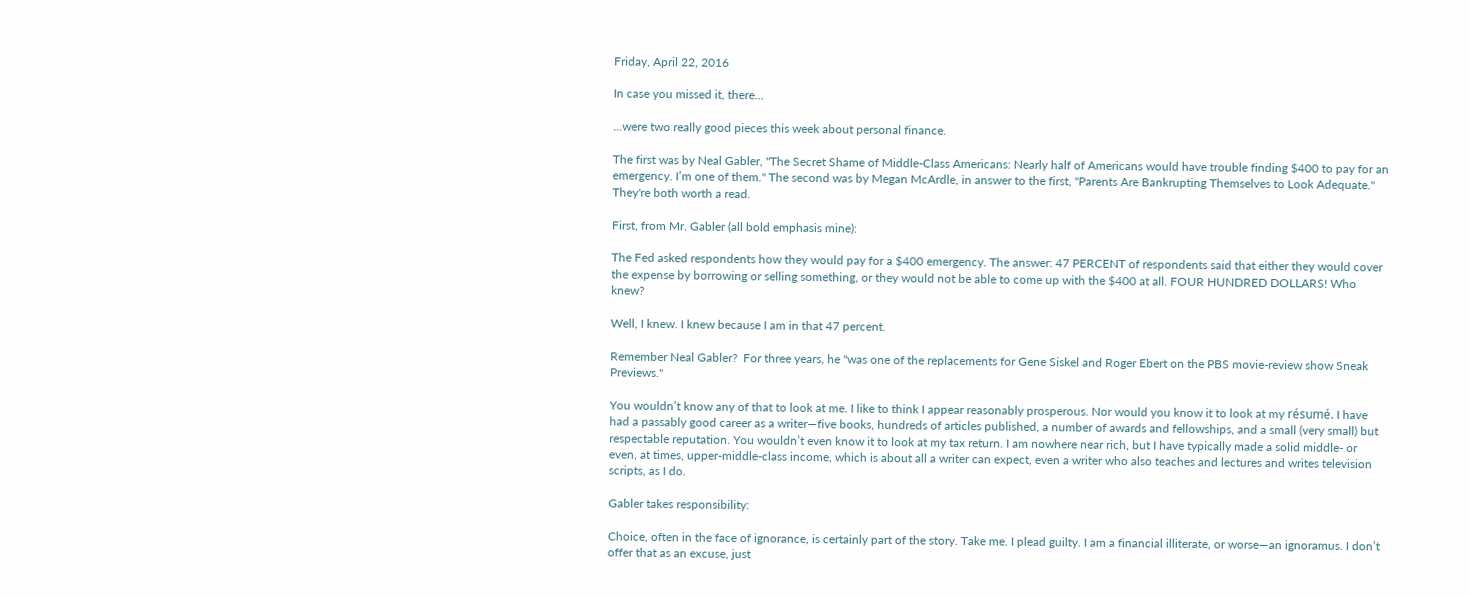Friday, April 22, 2016

In case you missed it, there...

...were two really good pieces this week about personal finance.

The first was by Neal Gabler, "The Secret Shame of Middle-Class Americans: Nearly half of Americans would have trouble finding $400 to pay for an emergency. I’m one of them." The second was by Megan McArdle, in answer to the first, "Parents Are Bankrupting Themselves to Look Adequate." They're both worth a read.

First, from Mr. Gabler (all bold emphasis mine):

The Fed asked respondents how they would pay for a $400 emergency. The answer: 47 PERCENT of respondents said that either they would cover the expense by borrowing or selling something, or they would not be able to come up with the $400 at all. FOUR HUNDRED DOLLARS! Who knew?

Well, I knew. I knew because I am in that 47 percent.

Remember Neal Gabler?  For three years, he "was one of the replacements for Gene Siskel and Roger Ebert on the PBS movie-review show Sneak Previews."

You wouldn’t know any of that to look at me. I like to think I appear reasonably prosperous. Nor would you know it to look at my résumé. I have had a passably good career as a writer—five books, hundreds of articles published, a number of awards and fellowships, and a small (very small) but respectable reputation. You wouldn’t even know it to look at my tax return. I am nowhere near rich, but I have typically made a solid middle- or even, at times, upper-middle-class income, which is about all a writer can expect, even a writer who also teaches and lectures and writes television scripts, as I do.

Gabler takes responsibility:

Choice, often in the face of ignorance, is certainly part of the story. Take me. I plead guilty. I am a financial illiterate, or worse—an ignoramus. I don’t offer that as an excuse, just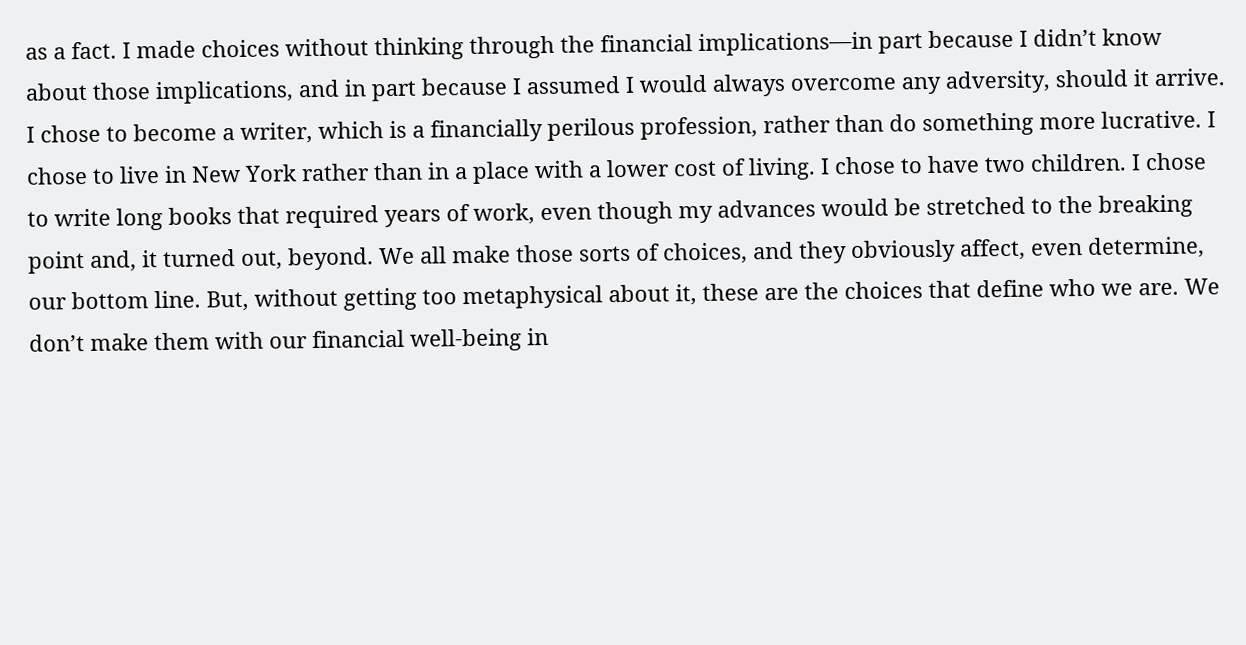as a fact. I made choices without thinking through the financial implications—in part because I didn’t know about those implications, and in part because I assumed I would always overcome any adversity, should it arrive. I chose to become a writer, which is a financially perilous profession, rather than do something more lucrative. I chose to live in New York rather than in a place with a lower cost of living. I chose to have two children. I chose to write long books that required years of work, even though my advances would be stretched to the breaking point and, it turned out, beyond. We all make those sorts of choices, and they obviously affect, even determine, our bottom line. But, without getting too metaphysical about it, these are the choices that define who we are. We don’t make them with our financial well-being in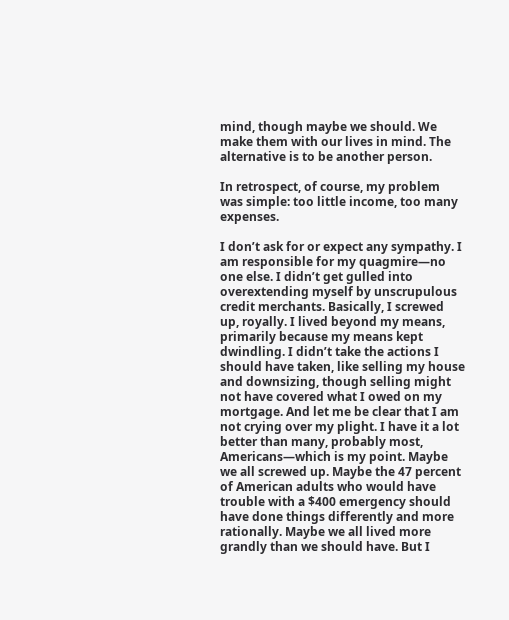mind, though maybe we should. We make them with our lives in mind. The alternative is to be another person.

In retrospect, of course, my problem was simple: too little income, too many expenses.

I don’t ask for or expect any sympathy. I am responsible for my quagmire—no one else. I didn’t get gulled into overextending myself by unscrupulous credit merchants. Basically, I screwed up, royally. I lived beyond my means, primarily because my means kept dwindling. I didn’t take the actions I should have taken, like selling my house and downsizing, though selling might not have covered what I owed on my mortgage. And let me be clear that I am not crying over my plight. I have it a lot better than many, probably most, Americans—which is my point. Maybe we all screwed up. Maybe the 47 percent of American adults who would have trouble with a $400 emergency should have done things differently and more rationally. Maybe we all lived more grandly than we should have. But I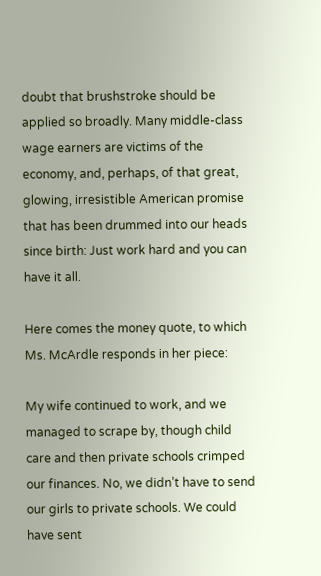doubt that brushstroke should be applied so broadly. Many middle-class wage earners are victims of the economy, and, perhaps, of that great, glowing, irresistible American promise that has been drummed into our heads since birth: Just work hard and you can have it all.

Here comes the money quote, to which Ms. McArdle responds in her piece:

My wife continued to work, and we managed to scrape by, though child care and then private schools crimped our finances. No, we didn’t have to send our girls to private schools. We could have sent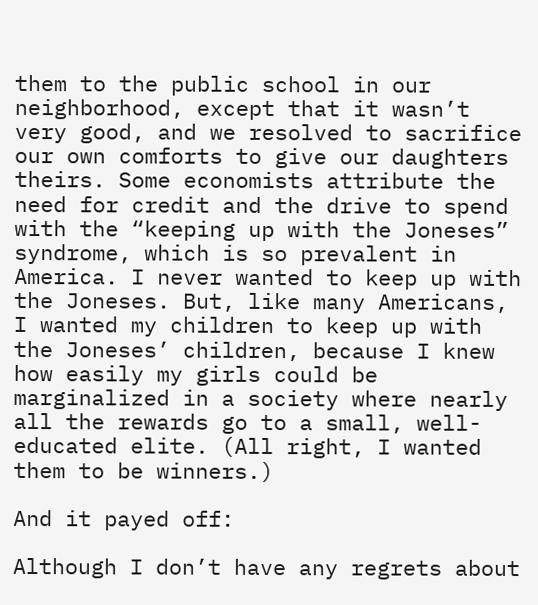them to the public school in our neighborhood, except that it wasn’t very good, and we resolved to sacrifice our own comforts to give our daughters theirs. Some economists attribute the need for credit and the drive to spend with the “keeping up with the Joneses” syndrome, which is so prevalent in America. I never wanted to keep up with the Joneses. But, like many Americans, I wanted my children to keep up with the Joneses’ children, because I knew how easily my girls could be marginalized in a society where nearly all the rewards go to a small, well-educated elite. (All right, I wanted them to be winners.)

And it payed off:

Although I don’t have any regrets about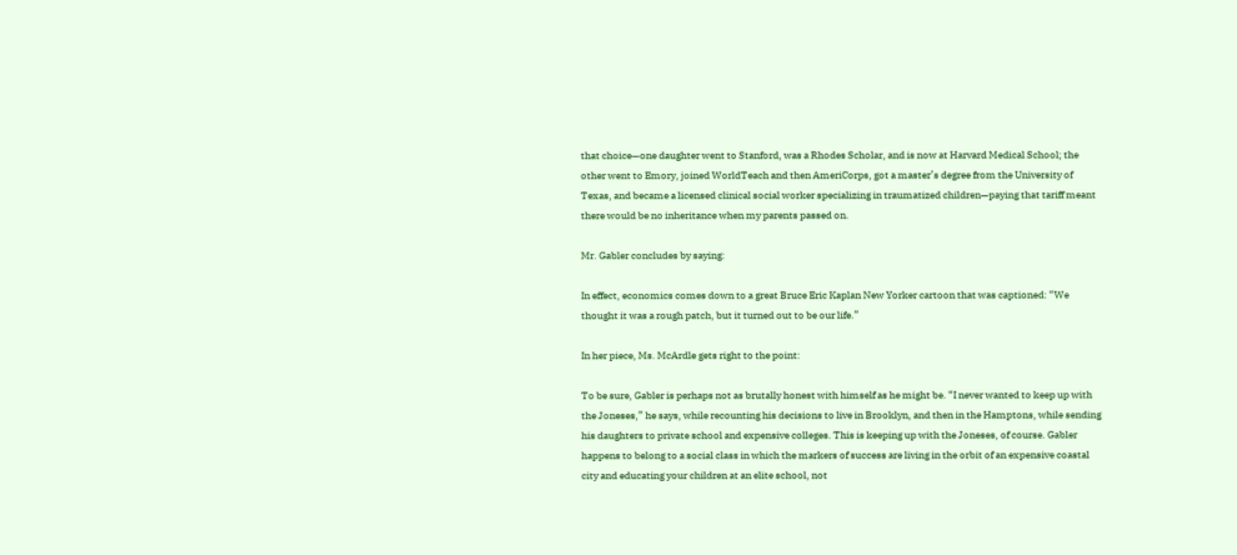that choice—one daughter went to Stanford, was a Rhodes Scholar, and is now at Harvard Medical School; the other went to Emory, joined WorldTeach and then AmeriCorps, got a master’s degree from the University of Texas, and became a licensed clinical social worker specializing in traumatized children—paying that tariff meant there would be no inheritance when my parents passed on.

Mr. Gabler concludes by saying:

In effect, economics comes down to a great Bruce Eric Kaplan New Yorker cartoon that was captioned: “We thought it was a rough patch, but it turned out to be our life.”

In her piece, Ms. McArdle gets right to the point:

To be sure, Gabler is perhaps not as brutally honest with himself as he might be. “I never wanted to keep up with the Joneses,” he says, while recounting his decisions to live in Brooklyn, and then in the Hamptons, while sending his daughters to private school and expensive colleges. This is keeping up with the Joneses, of course. Gabler happens to belong to a social class in which the markers of success are living in the orbit of an expensive coastal city and educating your children at an elite school, not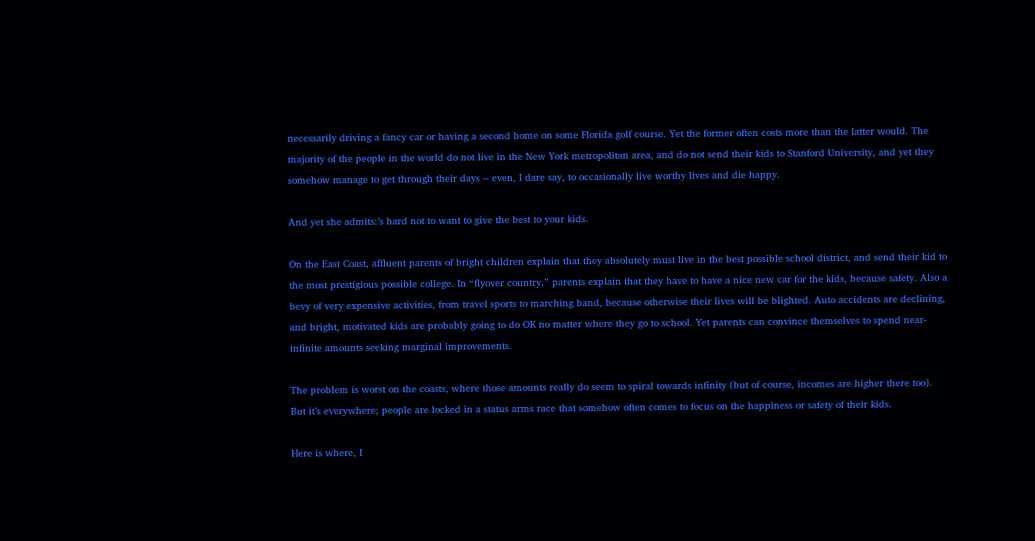necessarily driving a fancy car or having a second home on some Florida golf course. Yet the former often costs more than the latter would. The majority of the people in the world do not live in the New York metropolitan area, and do not send their kids to Stanford University, and yet they somehow manage to get through their days -- even, I dare say, to occasionally live worthy lives and die happy.

And yet she admits:’s hard not to want to give the best to your kids.

On the East Coast, affluent parents of bright children explain that they absolutely must live in the best possible school district, and send their kid to the most prestigious possible college. In “flyover country,” parents explain that they have to have a nice new car for the kids, because safety. Also a bevy of very expensive activities, from travel sports to marching band, because otherwise their lives will be blighted. Auto accidents are declining, and bright, motivated kids are probably going to do OK no matter where they go to school. Yet parents can convince themselves to spend near-infinite amounts seeking marginal improvements.

The problem is worst on the coasts, where those amounts really do seem to spiral towards infinity (but of course, incomes are higher there too). But it’s everywhere; people are locked in a status arms race that somehow often comes to focus on the happiness or safety of their kids.

Here is where, I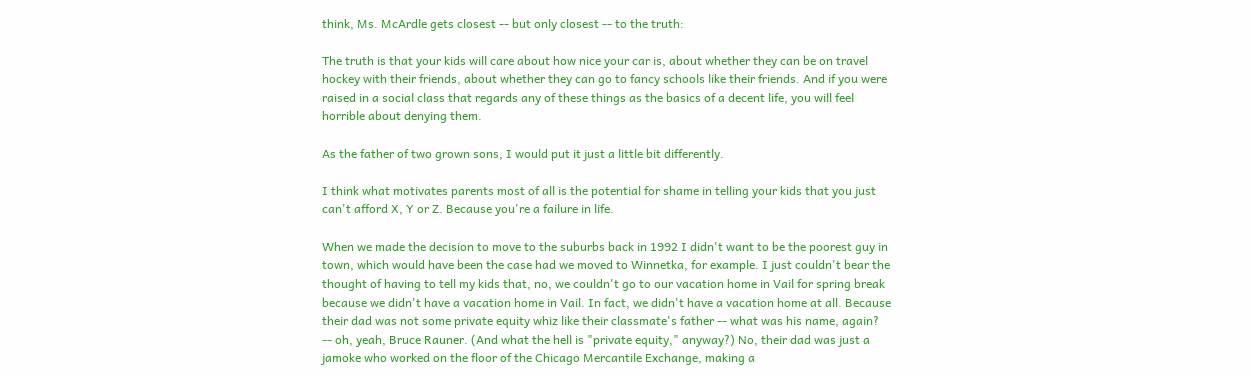think, Ms. McArdle gets closest -- but only closest -- to the truth:

The truth is that your kids will care about how nice your car is, about whether they can be on travel hockey with their friends, about whether they can go to fancy schools like their friends. And if you were raised in a social class that regards any of these things as the basics of a decent life, you will feel horrible about denying them.

As the father of two grown sons, I would put it just a little bit differently.

I think what motivates parents most of all is the potential for shame in telling your kids that you just can't afford X, Y or Z. Because you're a failure in life.

When we made the decision to move to the suburbs back in 1992 I didn't want to be the poorest guy in town, which would have been the case had we moved to Winnetka, for example. I just couldn't bear the thought of having to tell my kids that, no, we couldn't go to our vacation home in Vail for spring break because we didn't have a vacation home in Vail. In fact, we didn't have a vacation home at all. Because their dad was not some private equity whiz like their classmate's father -- what was his name, again? -- oh, yeah, Bruce Rauner. (And what the hell is "private equity," anyway?) No, their dad was just a jamoke who worked on the floor of the Chicago Mercantile Exchange, making a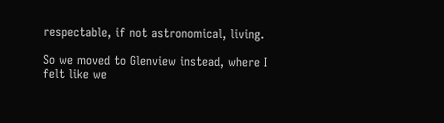respectable, if not astronomical, living.

So we moved to Glenview instead, where I felt like we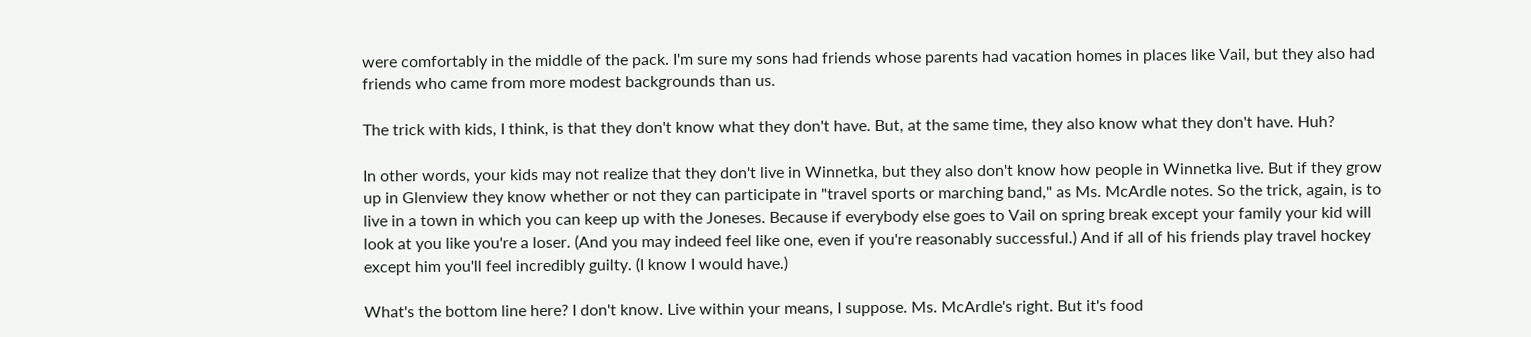were comfortably in the middle of the pack. I'm sure my sons had friends whose parents had vacation homes in places like Vail, but they also had friends who came from more modest backgrounds than us.

The trick with kids, I think, is that they don't know what they don't have. But, at the same time, they also know what they don't have. Huh?

In other words, your kids may not realize that they don't live in Winnetka, but they also don't know how people in Winnetka live. But if they grow up in Glenview they know whether or not they can participate in "travel sports or marching band," as Ms. McArdle notes. So the trick, again, is to live in a town in which you can keep up with the Joneses. Because if everybody else goes to Vail on spring break except your family your kid will look at you like you're a loser. (And you may indeed feel like one, even if you're reasonably successful.) And if all of his friends play travel hockey except him you'll feel incredibly guilty. (I know I would have.)

What's the bottom line here? I don't know. Live within your means, I suppose. Ms. McArdle's right. But it's food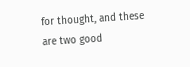for thought, and these are two good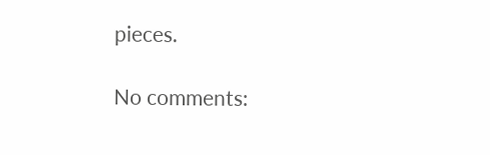pieces.

No comments: